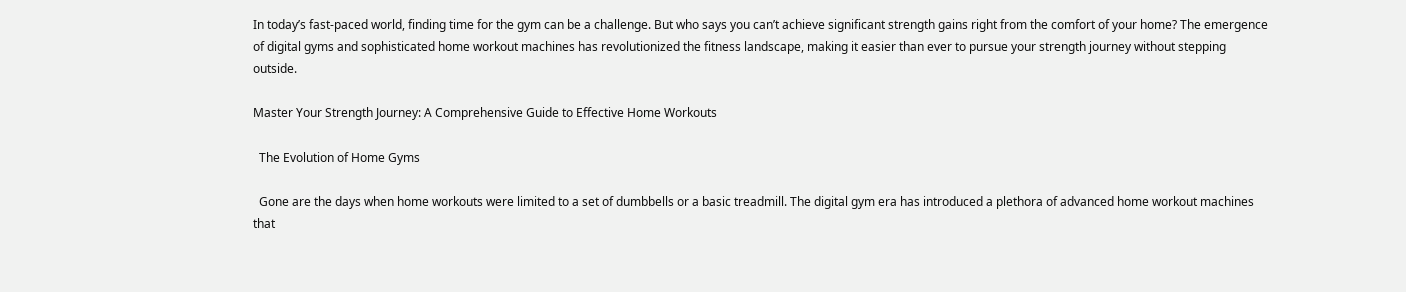In today’s fast-paced world, finding time for the gym can be a challenge. But who says you can’t achieve significant strength gains right from the comfort of your home? The emergence of digital gyms and sophisticated home workout machines has revolutionized the fitness landscape, making it easier than ever to pursue your strength journey without stepping outside.

Master Your Strength Journey: A Comprehensive Guide to Effective Home Workouts

  The Evolution of Home Gyms

  Gone are the days when home workouts were limited to a set of dumbbells or a basic treadmill. The digital gym era has introduced a plethora of advanced home workout machines that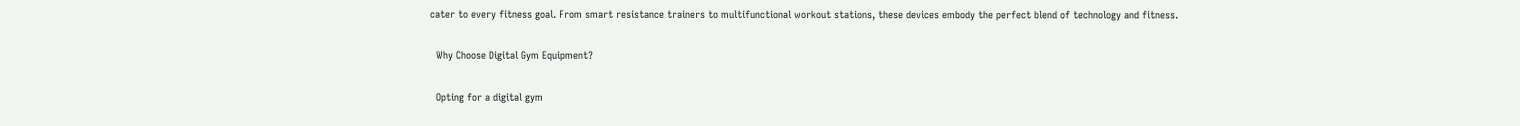cater to every fitness goal. From smart resistance trainers to multifunctional workout stations, these devices embody the perfect blend of technology and fitness.

  Why Choose Digital Gym Equipment?

  Opting for a digital gym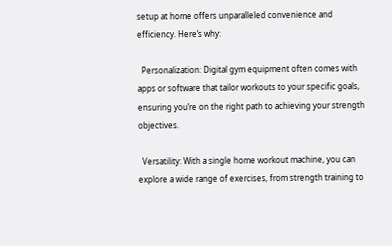setup at home offers unparalleled convenience and efficiency. Here’s why:

  Personalization: Digital gym equipment often comes with apps or software that tailor workouts to your specific goals, ensuring you’re on the right path to achieving your strength objectives.

  Versatility: With a single home workout machine, you can explore a wide range of exercises, from strength training to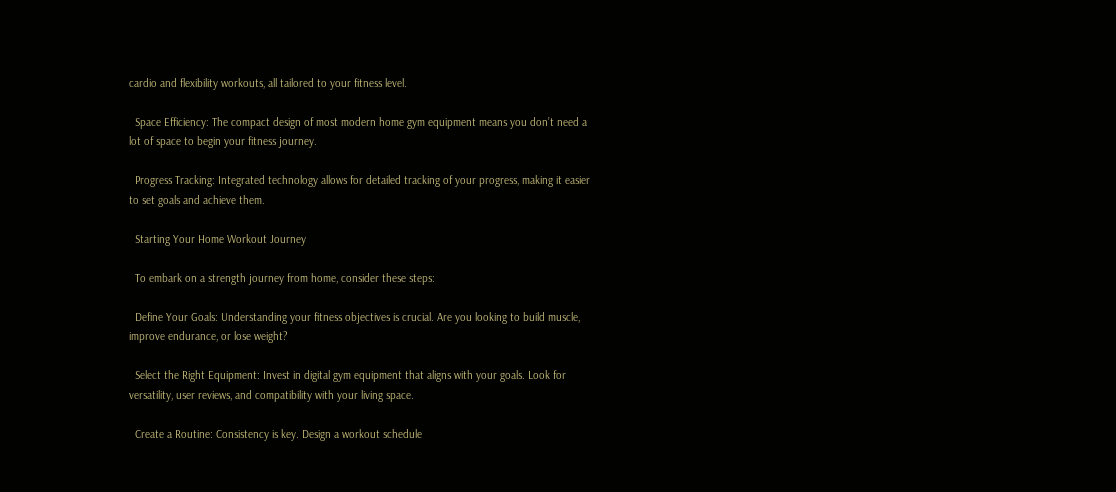cardio and flexibility workouts, all tailored to your fitness level.

  Space Efficiency: The compact design of most modern home gym equipment means you don’t need a lot of space to begin your fitness journey.

  Progress Tracking: Integrated technology allows for detailed tracking of your progress, making it easier to set goals and achieve them.

  Starting Your Home Workout Journey

  To embark on a strength journey from home, consider these steps:

  Define Your Goals: Understanding your fitness objectives is crucial. Are you looking to build muscle, improve endurance, or lose weight?

  Select the Right Equipment: Invest in digital gym equipment that aligns with your goals. Look for versatility, user reviews, and compatibility with your living space.

  Create a Routine: Consistency is key. Design a workout schedule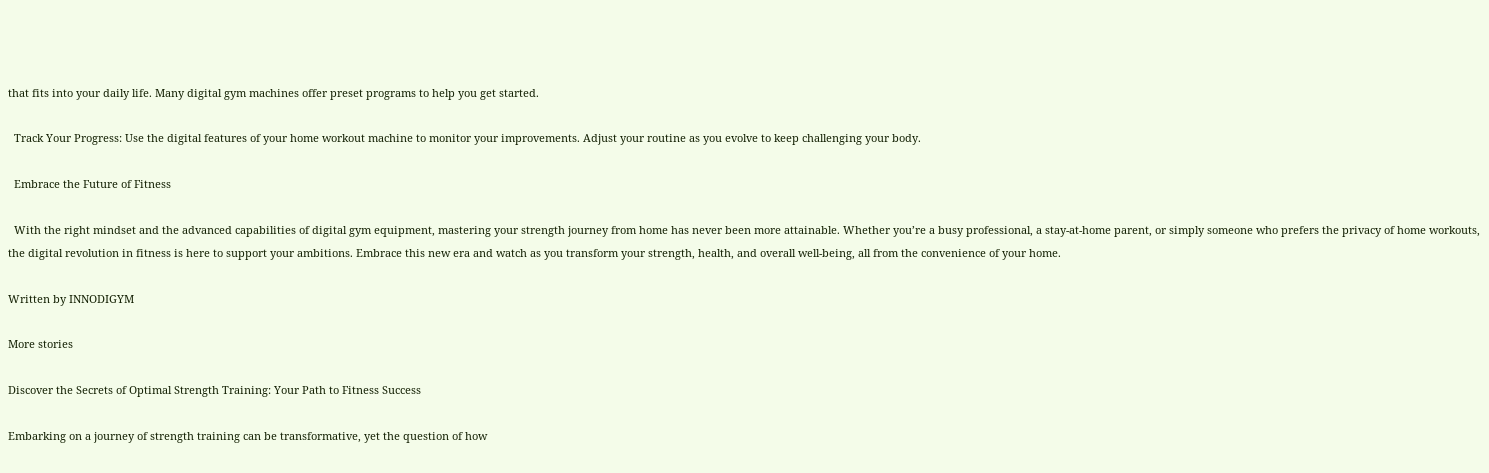that fits into your daily life. Many digital gym machines offer preset programs to help you get started.

  Track Your Progress: Use the digital features of your home workout machine to monitor your improvements. Adjust your routine as you evolve to keep challenging your body.

  Embrace the Future of Fitness

  With the right mindset and the advanced capabilities of digital gym equipment, mastering your strength journey from home has never been more attainable. Whether you’re a busy professional, a stay-at-home parent, or simply someone who prefers the privacy of home workouts, the digital revolution in fitness is here to support your ambitions. Embrace this new era and watch as you transform your strength, health, and overall well-being, all from the convenience of your home.

Written by INNODIGYM

More stories

Discover the Secrets of Optimal Strength Training: Your Path to Fitness Success

Embarking on a journey of strength training can be transformative, yet the question of how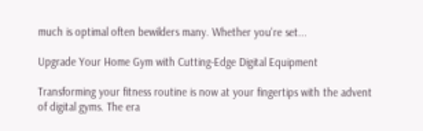much is optimal often bewilders many. Whether you're set...

Upgrade Your Home Gym with Cutting-Edge Digital Equipment

Transforming your fitness routine is now at your fingertips with the advent of digital gyms. The era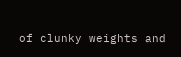of clunky weights and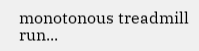monotonous treadmill run...